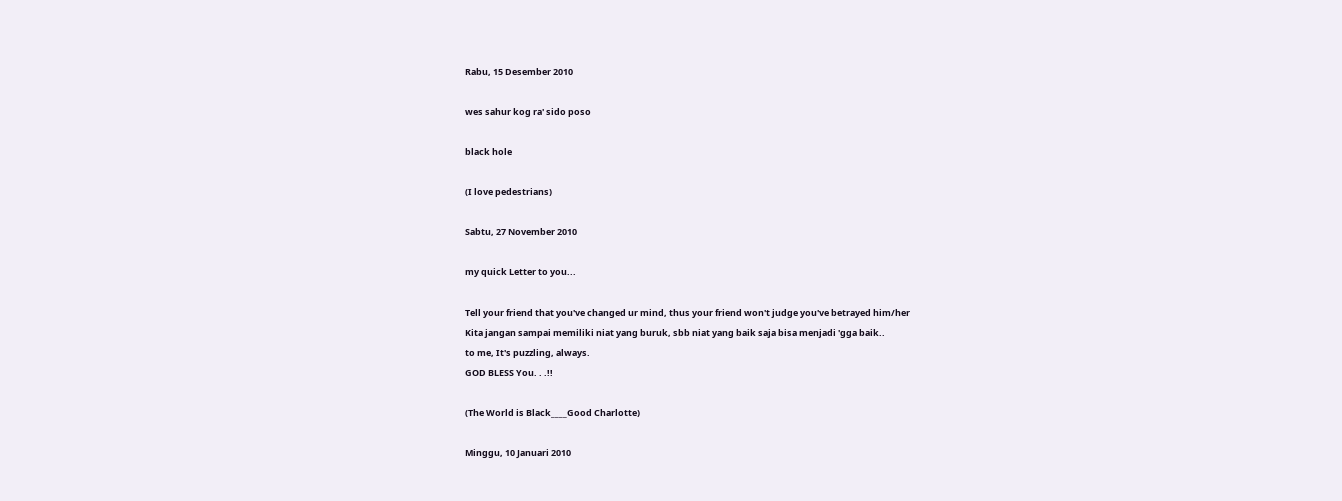Rabu, 15 Desember 2010

wes sahur kog ra' sido poso

black hole

(I love pedestrians)

Sabtu, 27 November 2010

my quick Letter to you...

Tell your friend that you've changed ur mind, thus your friend won't judge you've betrayed him/her
Kita jangan sampai memiliki niat yang buruk, sbb niat yang baik saja bisa menjadi 'gga baik..
to me, It's puzzling, always.
GOD BLESS You. . .!!

(The World is Black____Good Charlotte)

Minggu, 10 Januari 2010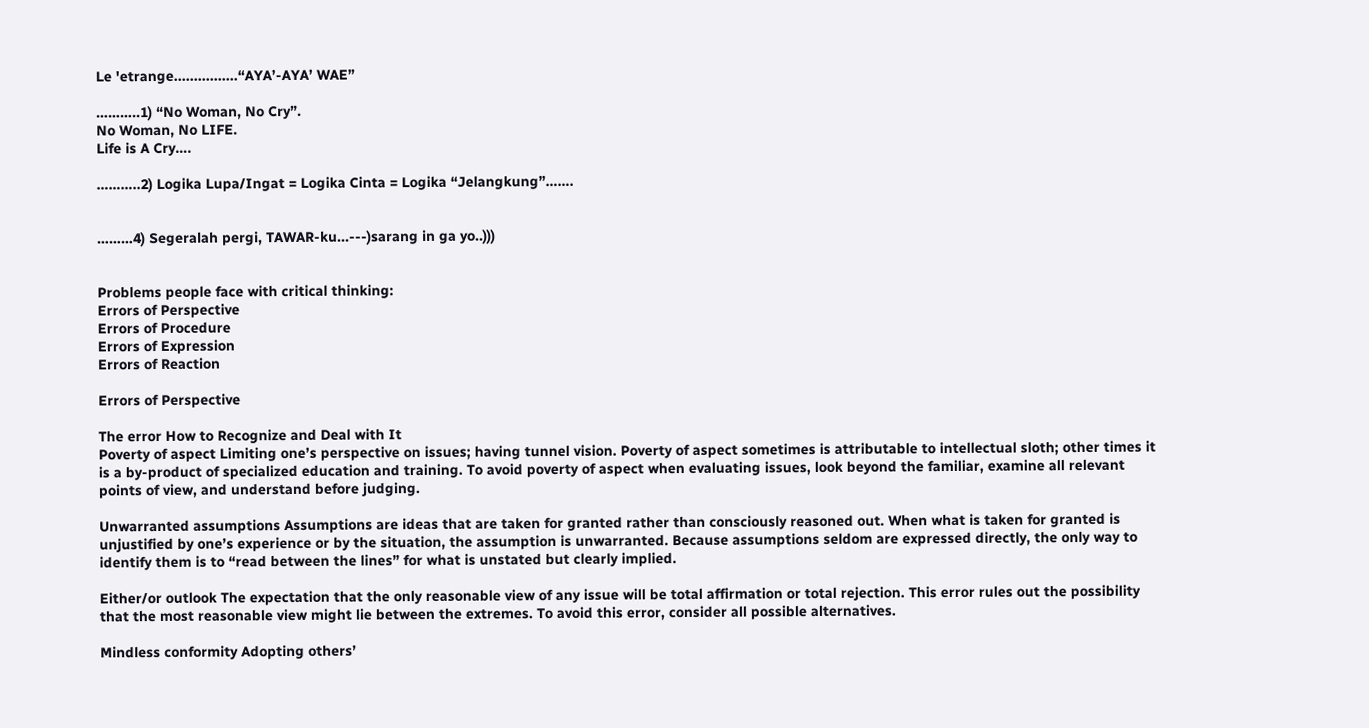Le 'etrange................“AYA’-AYA’ WAE”

………..1) “No Woman, No Cry”.
No Woman, No LIFE.
Life is A Cry….

………..2) Logika Lupa/Ingat = Logika Cinta = Logika “Jelangkung”…….


………4) Segeralah pergi, TAWAR-ku...---)sarang in ga yo..)))


Problems people face with critical thinking:
Errors of Perspective
Errors of Procedure
Errors of Expression
Errors of Reaction

Errors of Perspective

The error How to Recognize and Deal with It
Poverty of aspect Limiting one’s perspective on issues; having tunnel vision. Poverty of aspect sometimes is attributable to intellectual sloth; other times it is a by-product of specialized education and training. To avoid poverty of aspect when evaluating issues, look beyond the familiar, examine all relevant points of view, and understand before judging.

Unwarranted assumptions Assumptions are ideas that are taken for granted rather than consciously reasoned out. When what is taken for granted is unjustified by one’s experience or by the situation, the assumption is unwarranted. Because assumptions seldom are expressed directly, the only way to identify them is to “read between the lines” for what is unstated but clearly implied.

Either/or outlook The expectation that the only reasonable view of any issue will be total affirmation or total rejection. This error rules out the possibility that the most reasonable view might lie between the extremes. To avoid this error, consider all possible alternatives.

Mindless conformity Adopting others’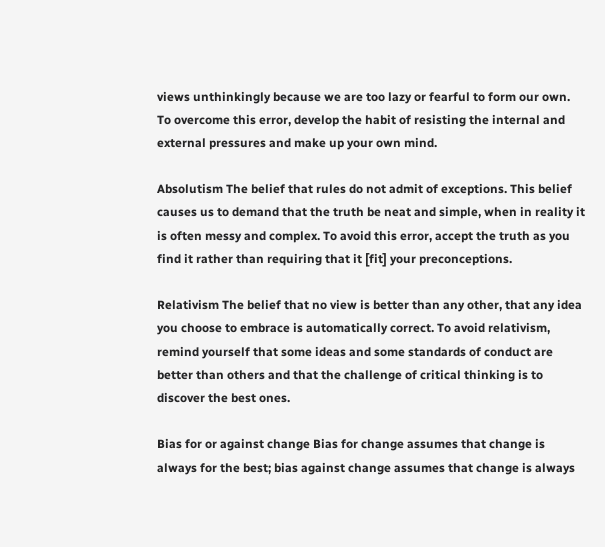views unthinkingly because we are too lazy or fearful to form our own. To overcome this error, develop the habit of resisting the internal and external pressures and make up your own mind.

Absolutism The belief that rules do not admit of exceptions. This belief causes us to demand that the truth be neat and simple, when in reality it is often messy and complex. To avoid this error, accept the truth as you find it rather than requiring that it [fit] your preconceptions.

Relativism The belief that no view is better than any other, that any idea you choose to embrace is automatically correct. To avoid relativism, remind yourself that some ideas and some standards of conduct are better than others and that the challenge of critical thinking is to discover the best ones.

Bias for or against change Bias for change assumes that change is always for the best; bias against change assumes that change is always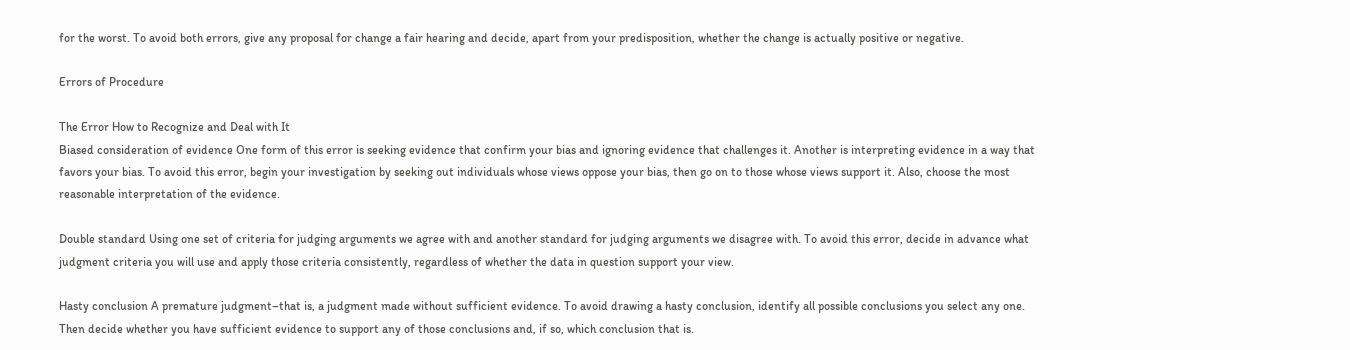for the worst. To avoid both errors, give any proposal for change a fair hearing and decide, apart from your predisposition, whether the change is actually positive or negative.

Errors of Procedure

The Error How to Recognize and Deal with It
Biased consideration of evidence One form of this error is seeking evidence that confirm your bias and ignoring evidence that challenges it. Another is interpreting evidence in a way that favors your bias. To avoid this error, begin your investigation by seeking out individuals whose views oppose your bias, then go on to those whose views support it. Also, choose the most reasonable interpretation of the evidence.

Double standard Using one set of criteria for judging arguments we agree with and another standard for judging arguments we disagree with. To avoid this error, decide in advance what judgment criteria you will use and apply those criteria consistently, regardless of whether the data in question support your view.

Hasty conclusion A premature judgment–that is, a judgment made without sufficient evidence. To avoid drawing a hasty conclusion, identify all possible conclusions you select any one. Then decide whether you have sufficient evidence to support any of those conclusions and, if so, which conclusion that is.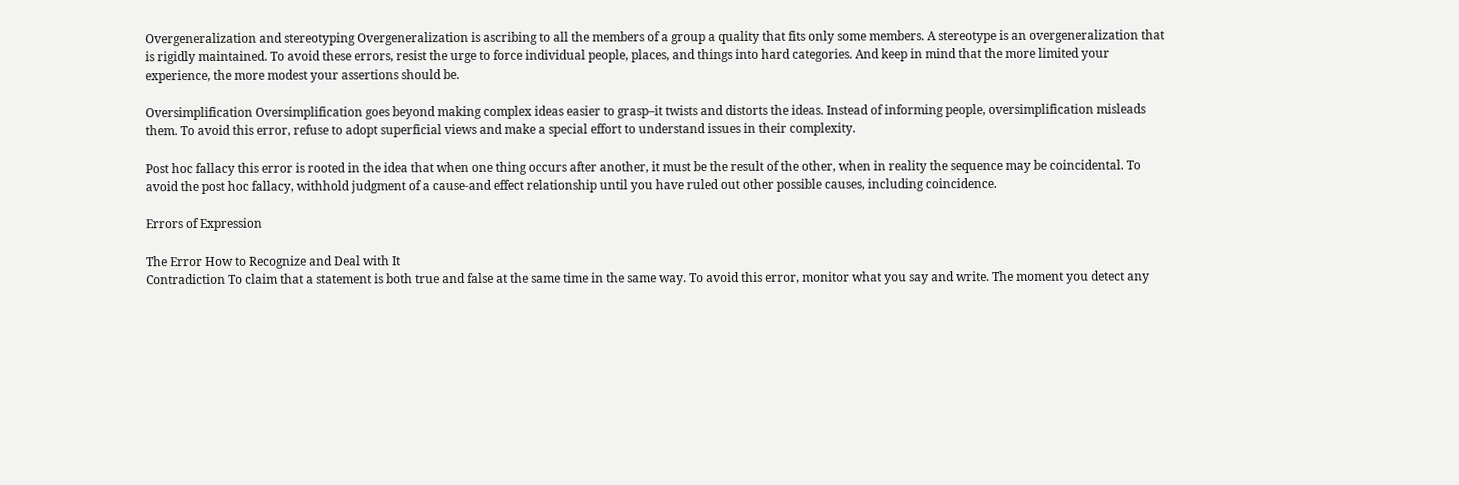Overgeneralization and stereotyping Overgeneralization is ascribing to all the members of a group a quality that fits only some members. A stereotype is an overgeneralization that is rigidly maintained. To avoid these errors, resist the urge to force individual people, places, and things into hard categories. And keep in mind that the more limited your experience, the more modest your assertions should be.

Oversimplification Oversimplification goes beyond making complex ideas easier to grasp–it twists and distorts the ideas. Instead of informing people, oversimplification misleads them. To avoid this error, refuse to adopt superficial views and make a special effort to understand issues in their complexity.

Post hoc fallacy this error is rooted in the idea that when one thing occurs after another, it must be the result of the other, when in reality the sequence may be coincidental. To avoid the post hoc fallacy, withhold judgment of a cause-and effect relationship until you have ruled out other possible causes, including coincidence.

Errors of Expression

The Error How to Recognize and Deal with It
Contradiction To claim that a statement is both true and false at the same time in the same way. To avoid this error, monitor what you say and write. The moment you detect any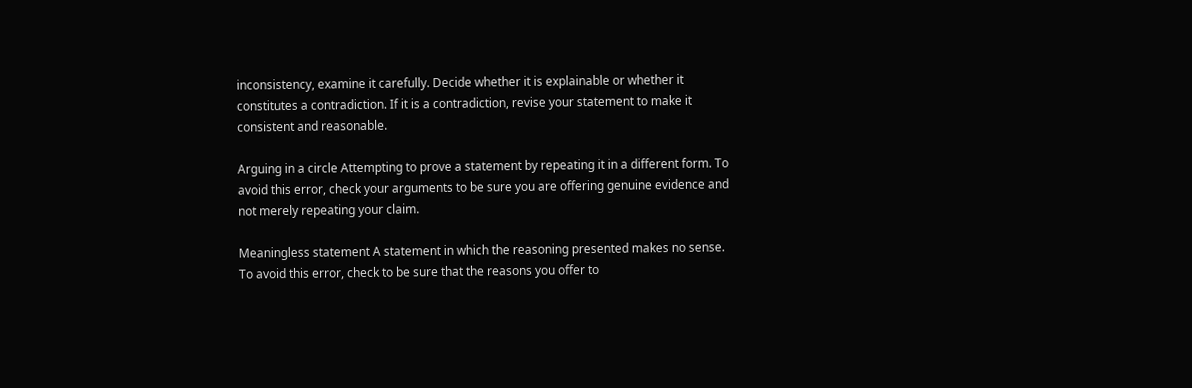inconsistency, examine it carefully. Decide whether it is explainable or whether it constitutes a contradiction. If it is a contradiction, revise your statement to make it consistent and reasonable.

Arguing in a circle Attempting to prove a statement by repeating it in a different form. To avoid this error, check your arguments to be sure you are offering genuine evidence and not merely repeating your claim.

Meaningless statement A statement in which the reasoning presented makes no sense. To avoid this error, check to be sure that the reasons you offer to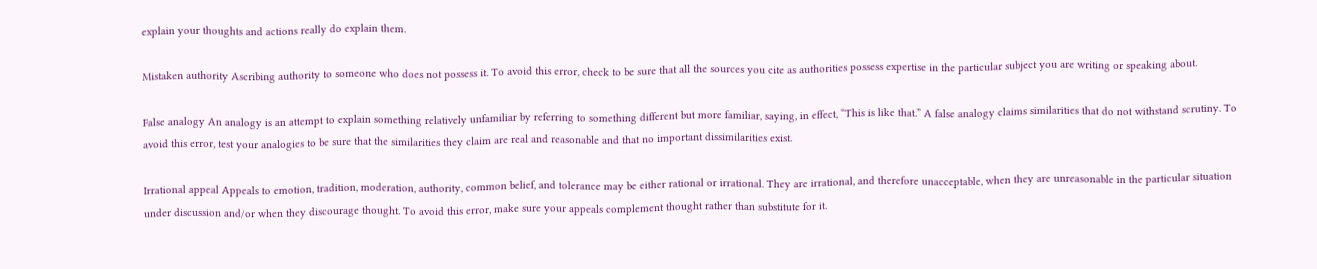explain your thoughts and actions really do explain them.

Mistaken authority Ascribing authority to someone who does not possess it. To avoid this error, check to be sure that all the sources you cite as authorities possess expertise in the particular subject you are writing or speaking about.

False analogy An analogy is an attempt to explain something relatively unfamiliar by referring to something different but more familiar, saying, in effect, “This is like that.” A false analogy claims similarities that do not withstand scrutiny. To avoid this error, test your analogies to be sure that the similarities they claim are real and reasonable and that no important dissimilarities exist.

Irrational appeal Appeals to emotion, tradition, moderation, authority, common belief, and tolerance may be either rational or irrational. They are irrational, and therefore unacceptable, when they are unreasonable in the particular situation under discussion and/or when they discourage thought. To avoid this error, make sure your appeals complement thought rather than substitute for it.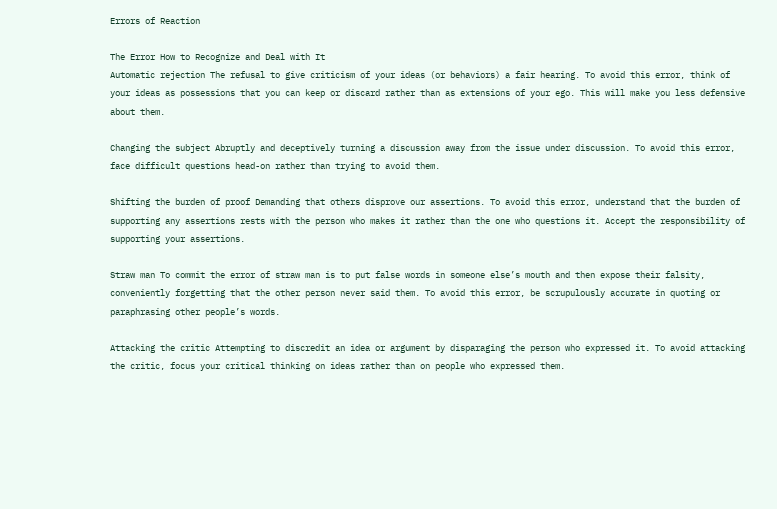Errors of Reaction

The Error How to Recognize and Deal with It
Automatic rejection The refusal to give criticism of your ideas (or behaviors) a fair hearing. To avoid this error, think of your ideas as possessions that you can keep or discard rather than as extensions of your ego. This will make you less defensive about them.

Changing the subject Abruptly and deceptively turning a discussion away from the issue under discussion. To avoid this error, face difficult questions head-on rather than trying to avoid them.

Shifting the burden of proof Demanding that others disprove our assertions. To avoid this error, understand that the burden of supporting any assertions rests with the person who makes it rather than the one who questions it. Accept the responsibility of supporting your assertions.

Straw man To commit the error of straw man is to put false words in someone else’s mouth and then expose their falsity, conveniently forgetting that the other person never said them. To avoid this error, be scrupulously accurate in quoting or paraphrasing other people’s words.

Attacking the critic Attempting to discredit an idea or argument by disparaging the person who expressed it. To avoid attacking the critic, focus your critical thinking on ideas rather than on people who expressed them.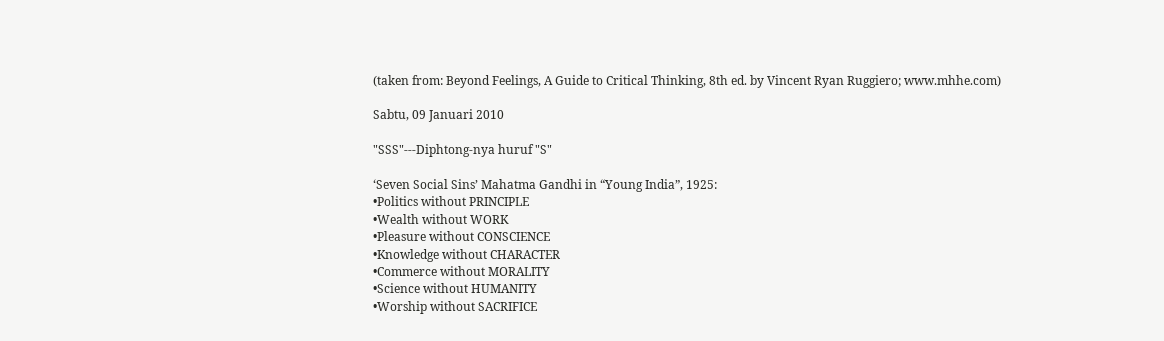(taken from: Beyond Feelings, A Guide to Critical Thinking, 8th ed. by Vincent Ryan Ruggiero; www.mhhe.com)

Sabtu, 09 Januari 2010

"SSS"---Diphtong-nya huruf "S"

‘Seven Social Sins’ Mahatma Gandhi in “Young India”, 1925:
•Politics without PRINCIPLE
•Wealth without WORK
•Pleasure without CONSCIENCE
•Knowledge without CHARACTER
•Commerce without MORALITY
•Science without HUMANITY
•Worship without SACRIFICE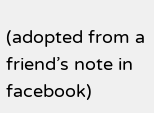(adopted from a friend’s note in facebook)